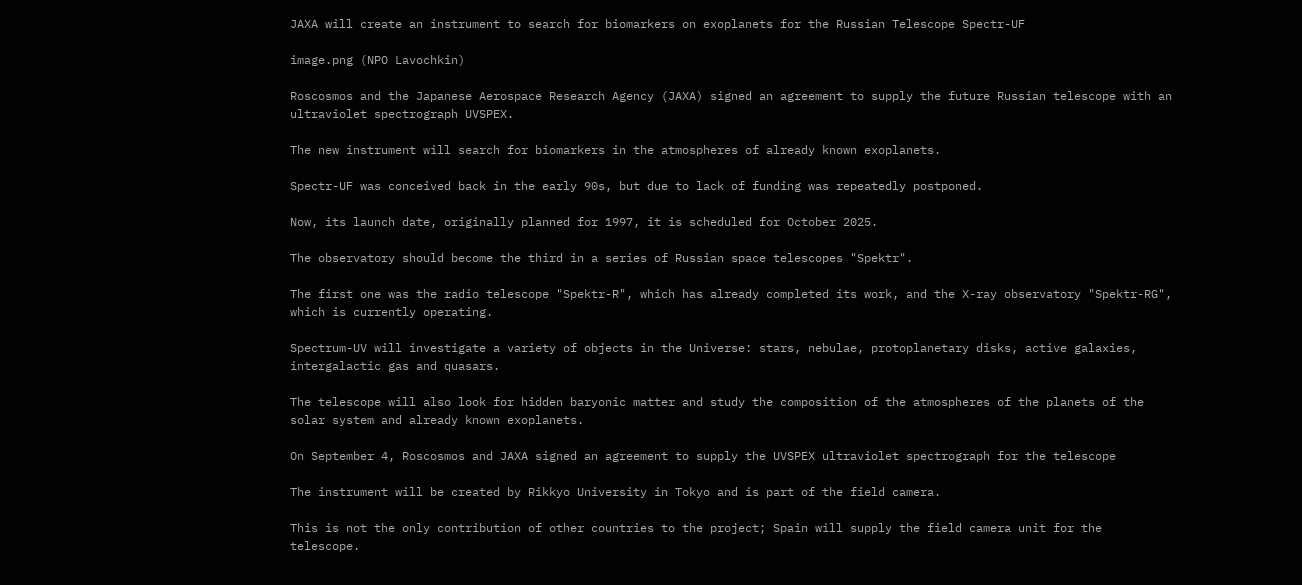JAXA will create an instrument to search for biomarkers on exoplanets for the Russian Telescope Spectr-UF

image.png (NPO Lavochkin)

Roscosmos and the Japanese Aerospace Research Agency (JAXA) signed an agreement to supply the future Russian telescope with an ultraviolet spectrograph UVSPEX.

The new instrument will search for biomarkers in the atmospheres of already known exoplanets.

Spectr-UF was conceived back in the early 90s, but due to lack of funding was repeatedly postponed.

Now, its launch date, originally planned for 1997, it is scheduled for October 2025.

The observatory should become the third in a series of Russian space telescopes "Spektr".

The first one was the radio telescope "Spektr-R", which has already completed its work, and the X-ray observatory "Spektr-RG", which is currently operating.

Spectrum-UV will investigate a variety of objects in the Universe: stars, nebulae, protoplanetary disks, active galaxies, intergalactic gas and quasars.

The telescope will also look for hidden baryonic matter and study the composition of the atmospheres of the planets of the solar system and already known exoplanets.

On September 4, Roscosmos and JAXA signed an agreement to supply the UVSPEX ultraviolet spectrograph for the telescope

The instrument will be created by Rikkyo University in Tokyo and is part of the field camera.

This is not the only contribution of other countries to the project; Spain will supply the field camera unit for the telescope.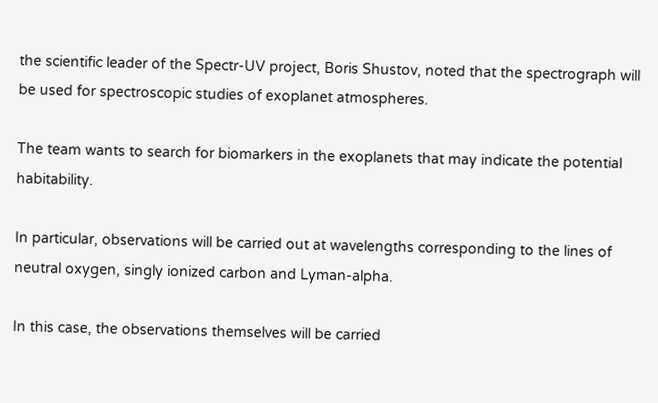the scientific leader of the Spectr-UV project, Boris Shustov, noted that the spectrograph will be used for spectroscopic studies of exoplanet atmospheres.

The team wants to search for biomarkers in the exoplanets that may indicate the potential habitability.

In particular, observations will be carried out at wavelengths corresponding to the lines of neutral oxygen, singly ionized carbon and Lyman-alpha.

In this case, the observations themselves will be carried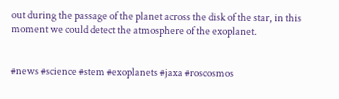out during the passage of the planet across the disk of the star, in this moment we could detect the atmosphere of the exoplanet.


#news #science #stem #exoplanets #jaxa #roscosmos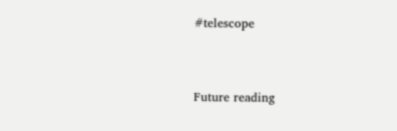#telescope


Future reading